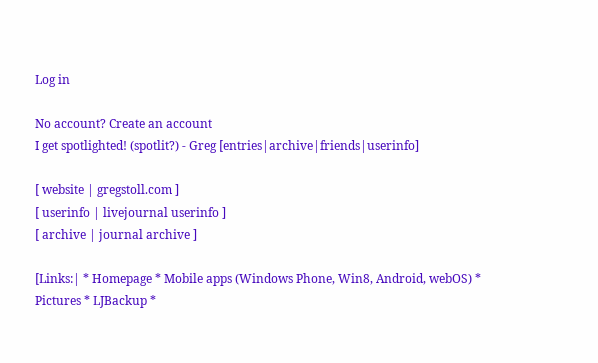Log in

No account? Create an account
I get spotlighted! (spotlit?) - Greg [entries|archive|friends|userinfo]

[ website | gregstoll.com ]
[ userinfo | livejournal userinfo ]
[ archive | journal archive ]

[Links:| * Homepage * Mobile apps (Windows Phone, Win8, Android, webOS) * Pictures * LJBackup *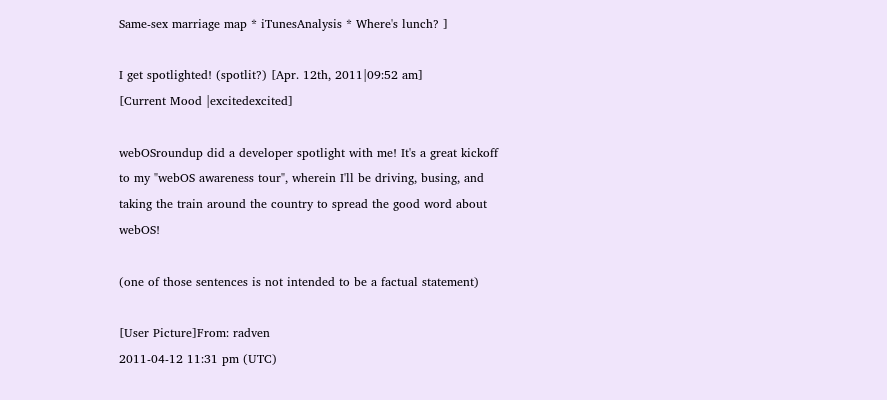Same-sex marriage map * iTunesAnalysis * Where's lunch? ]

I get spotlighted! (spotlit?) [Apr. 12th, 2011|09:52 am]
[Current Mood |excitedexcited]

webOSroundup did a developer spotlight with me! It's a great kickoff to my "webOS awareness tour", wherein I'll be driving, busing, and taking the train around the country to spread the good word about webOS!

(one of those sentences is not intended to be a factual statement)

[User Picture]From: radven
2011-04-12 11:31 pm (UTC)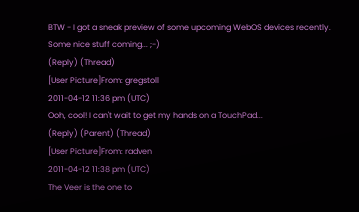BTW - I got a sneak preview of some upcoming WebOS devices recently. Some nice stuff coming... ;-)
(Reply) (Thread)
[User Picture]From: gregstoll
2011-04-12 11:36 pm (UTC)
Ooh, cool! I can't wait to get my hands on a TouchPad...
(Reply) (Parent) (Thread)
[User Picture]From: radven
2011-04-12 11:38 pm (UTC)
The Veer is the one to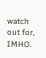watch out for, IMHO.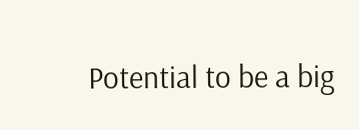Potential to be a big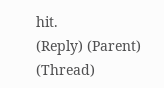hit.
(Reply) (Parent) (Thread)